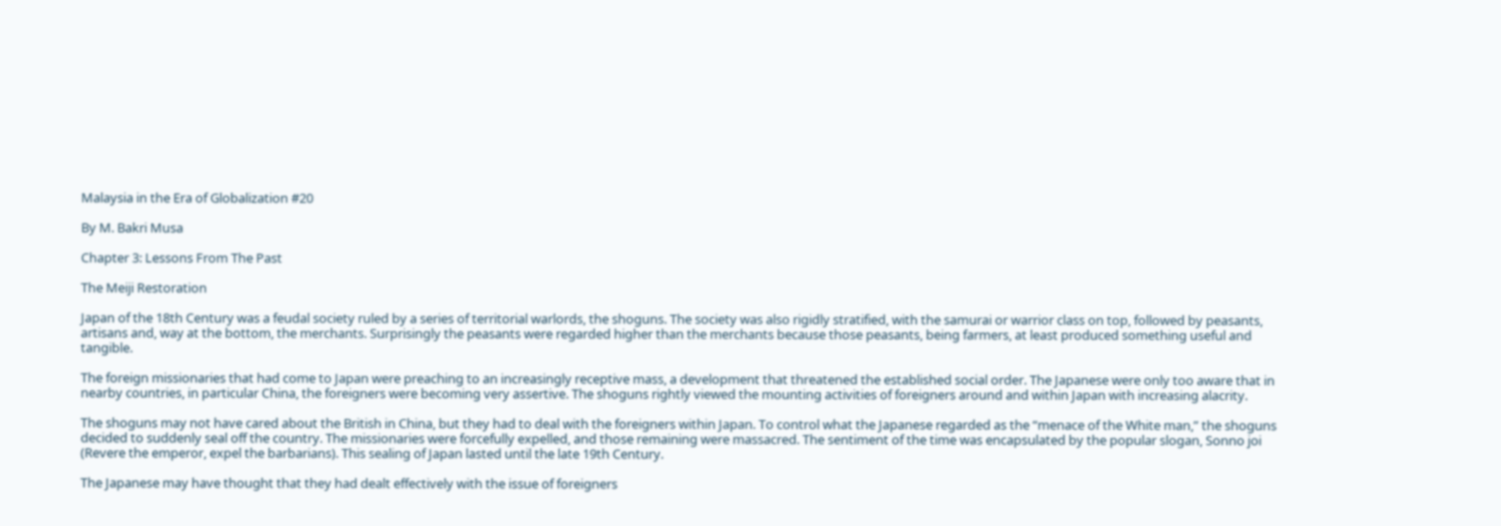Malaysia in the Era of Globalization #20

By M. Bakri Musa

Chapter 3: Lessons From The Past

The Meiji Restoration

Japan of the 18th Century was a feudal society ruled by a series of territorial warlords, the shoguns. The society was also rigidly stratified, with the samurai or warrior class on top, followed by peasants, artisans and, way at the bottom, the merchants. Surprisingly the peasants were regarded higher than the merchants because those peasants, being farmers, at least produced something useful and tangible.

The foreign missionaries that had come to Japan were preaching to an increasingly receptive mass, a development that threatened the established social order. The Japanese were only too aware that in nearby countries, in particular China, the foreigners were becoming very assertive. The shoguns rightly viewed the mounting activities of foreigners around and within Japan with increasing alacrity.

The shoguns may not have cared about the British in China, but they had to deal with the foreigners within Japan. To control what the Japanese regarded as the “menace of the White man,” the shoguns decided to suddenly seal off the country. The missionaries were forcefully expelled, and those remaining were massacred. The sentiment of the time was encapsulated by the popular slogan, Sonno joi (Revere the emperor, expel the barbarians). This sealing of Japan lasted until the late 19th Century.

The Japanese may have thought that they had dealt effectively with the issue of foreigners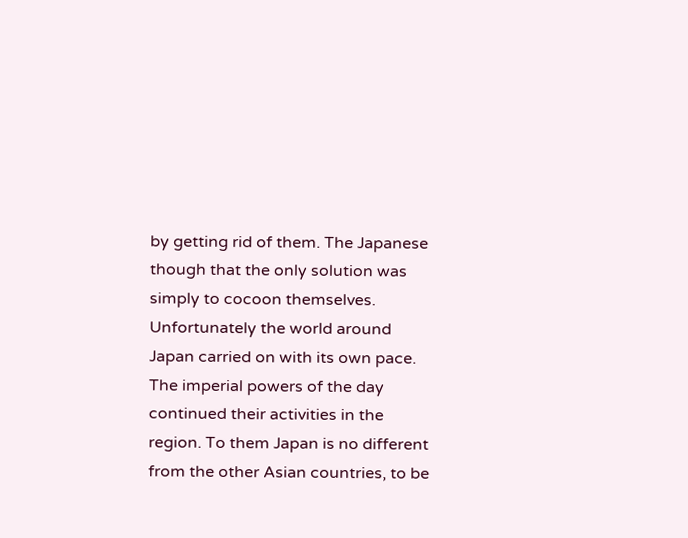by getting rid of them. The Japanese though that the only solution was simply to cocoon themselves. Unfortunately the world around Japan carried on with its own pace. The imperial powers of the day continued their activities in the region. To them Japan is no different from the other Asian countries, to be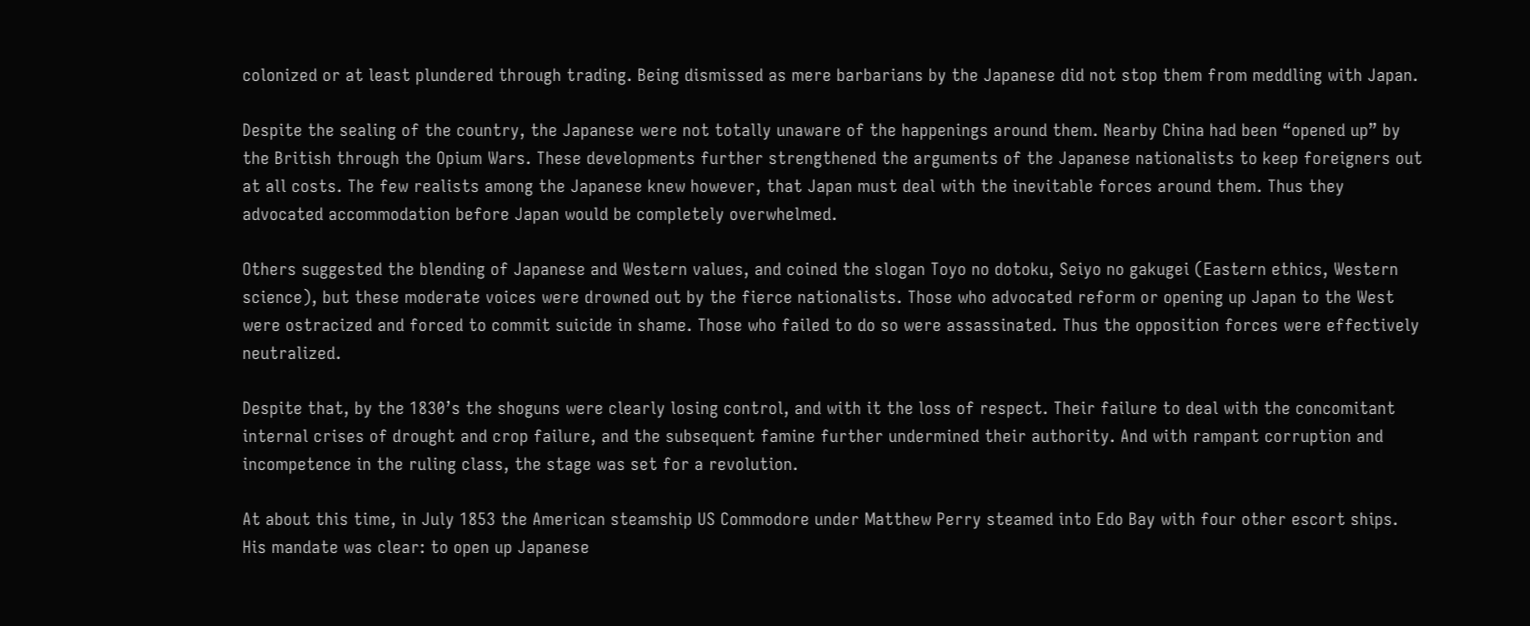colonized or at least plundered through trading. Being dismissed as mere barbarians by the Japanese did not stop them from meddling with Japan.

Despite the sealing of the country, the Japanese were not totally unaware of the happenings around them. Nearby China had been “opened up” by the British through the Opium Wars. These developments further strengthened the arguments of the Japanese nationalists to keep foreigners out at all costs. The few realists among the Japanese knew however, that Japan must deal with the inevitable forces around them. Thus they advocated accommodation before Japan would be completely overwhelmed.

Others suggested the blending of Japanese and Western values, and coined the slogan Toyo no dotoku, Seiyo no gakugei (Eastern ethics, Western science), but these moderate voices were drowned out by the fierce nationalists. Those who advocated reform or opening up Japan to the West were ostracized and forced to commit suicide in shame. Those who failed to do so were assassinated. Thus the opposition forces were effectively neutralized.

Despite that, by the 1830’s the shoguns were clearly losing control, and with it the loss of respect. Their failure to deal with the concomitant internal crises of drought and crop failure, and the subsequent famine further undermined their authority. And with rampant corruption and incompetence in the ruling class, the stage was set for a revolution.

At about this time, in July 1853 the American steamship US Commodore under Matthew Perry steamed into Edo Bay with four other escort ships. His mandate was clear: to open up Japanese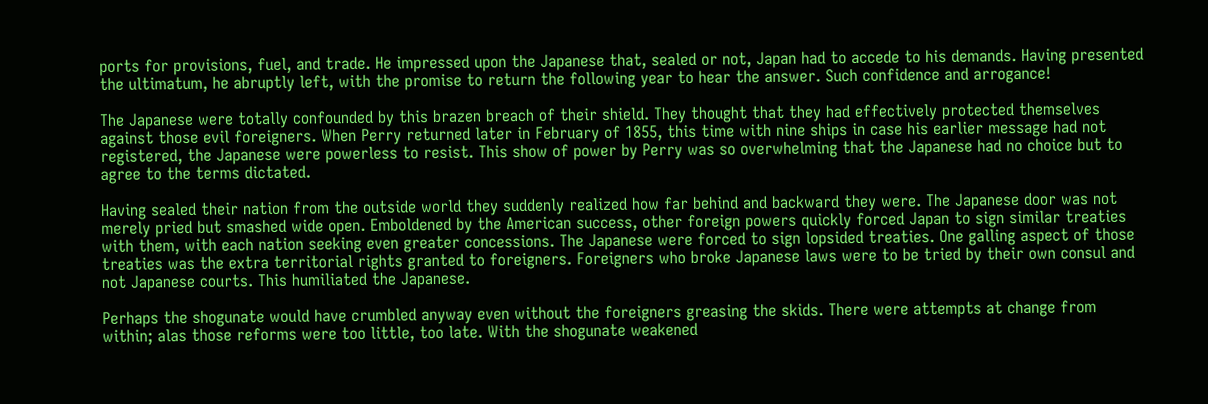ports for provisions, fuel, and trade. He impressed upon the Japanese that, sealed or not, Japan had to accede to his demands. Having presented the ultimatum, he abruptly left, with the promise to return the following year to hear the answer. Such confidence and arrogance!

The Japanese were totally confounded by this brazen breach of their shield. They thought that they had effectively protected themselves against those evil foreigners. When Perry returned later in February of 1855, this time with nine ships in case his earlier message had not registered, the Japanese were powerless to resist. This show of power by Perry was so overwhelming that the Japanese had no choice but to agree to the terms dictated.

Having sealed their nation from the outside world they suddenly realized how far behind and backward they were. The Japanese door was not merely pried but smashed wide open. Emboldened by the American success, other foreign powers quickly forced Japan to sign similar treaties with them, with each nation seeking even greater concessions. The Japanese were forced to sign lopsided treaties. One galling aspect of those treaties was the extra territorial rights granted to foreigners. Foreigners who broke Japanese laws were to be tried by their own consul and not Japanese courts. This humiliated the Japanese.

Perhaps the shogunate would have crumbled anyway even without the foreigners greasing the skids. There were attempts at change from within; alas those reforms were too little, too late. With the shogunate weakened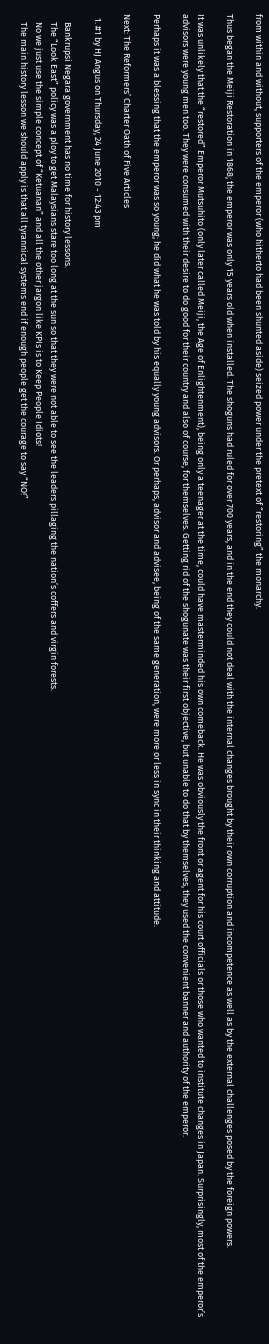from within and without, supporters of the emperor (who hitherto had been shunted aside) seized power under the pretext of “restoring” the monarchy.

Thus began the Meiji Restoration in 1868; the emperor was only 15 years old when installed. The shoguns had ruled for over 700 years, and in the end they could not deal with the internal changes brought by their own corruption and incompetence as well as by the external challenges posed by the foreign powers.

It was unlikely that the “restored” Emperor Mutsuhito (only later called Meiji, the Age of Enlightenment), being only a teenager at the time, could have masterminded his own comeback. He was obviously the front or agent for his court officials or those who wanted to institute changes in Japan. Surprisingly, most of the emperor’s advisors were young men too. They were consumed with their desire to do good for their country and also of course, for themselves. Getting rid of the shogunate was their first objective, but unable to do that by themselves, they used the convenient banner and authority of the emperor.

Perhaps it was a blessing that the emperor was so young; he did what he was told by his equally young advisors. Or perhaps, advisor and advisee, being of the same generation, were more or less in sync in their thinking and attitude.

Next: The Reformers’ Charter Oath of Five Articles

  1. #1 by HJ Angus on Thursday, 24 June 2010 - 12:43 pm

    Bankrupsi Negara government has no time for history lessons.
    The “Look East” policy was a ploy to get Malaysians stare too long at the sun so that they were not able to see the leaders pillaging the nation’s coffers and virgin forests.
    No we just use the simple concept of “Ketuanan” and all the other jargon like KPIs is to Keep People Idiots!
    The main history lesson we should apply is that all tyrannical systems end if enough people get the courage to say “NO!”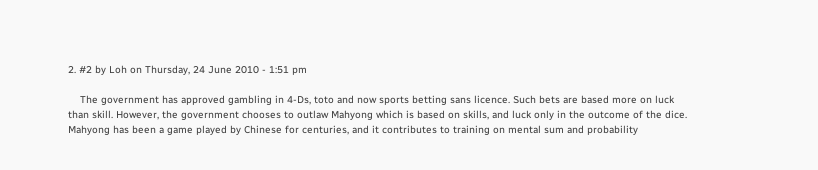2. #2 by Loh on Thursday, 24 June 2010 - 1:51 pm

    The government has approved gambling in 4-Ds, toto and now sports betting sans licence. Such bets are based more on luck than skill. However, the government chooses to outlaw Mahyong which is based on skills, and luck only in the outcome of the dice. Mahyong has been a game played by Chinese for centuries, and it contributes to training on mental sum and probability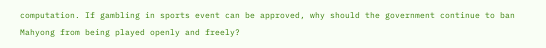computation. If gambling in sports event can be approved, why should the government continue to ban Mahyong from being played openly and freely?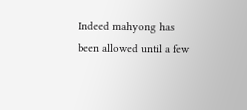Indeed mahyong has been allowed until a few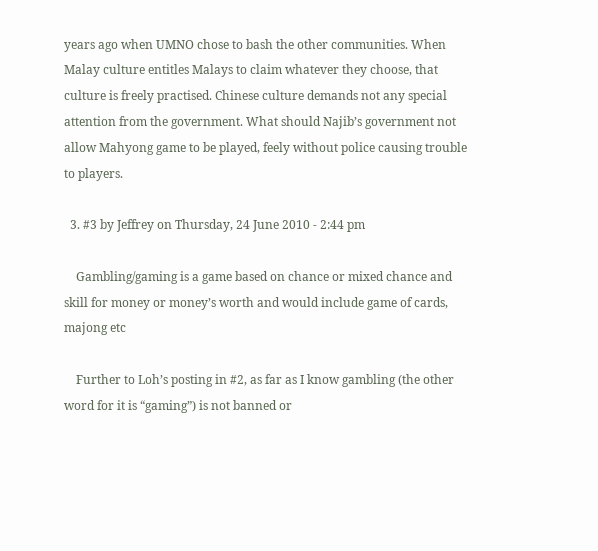years ago when UMNO chose to bash the other communities. When Malay culture entitles Malays to claim whatever they choose, that culture is freely practised. Chinese culture demands not any special attention from the government. What should Najib’s government not allow Mahyong game to be played, feely without police causing trouble to players.

  3. #3 by Jeffrey on Thursday, 24 June 2010 - 2:44 pm

    Gambling/gaming is a game based on chance or mixed chance and skill for money or money’s worth and would include game of cards, majong etc

    Further to Loh’s posting in #2, as far as I know gambling (the other word for it is “gaming”) is not banned or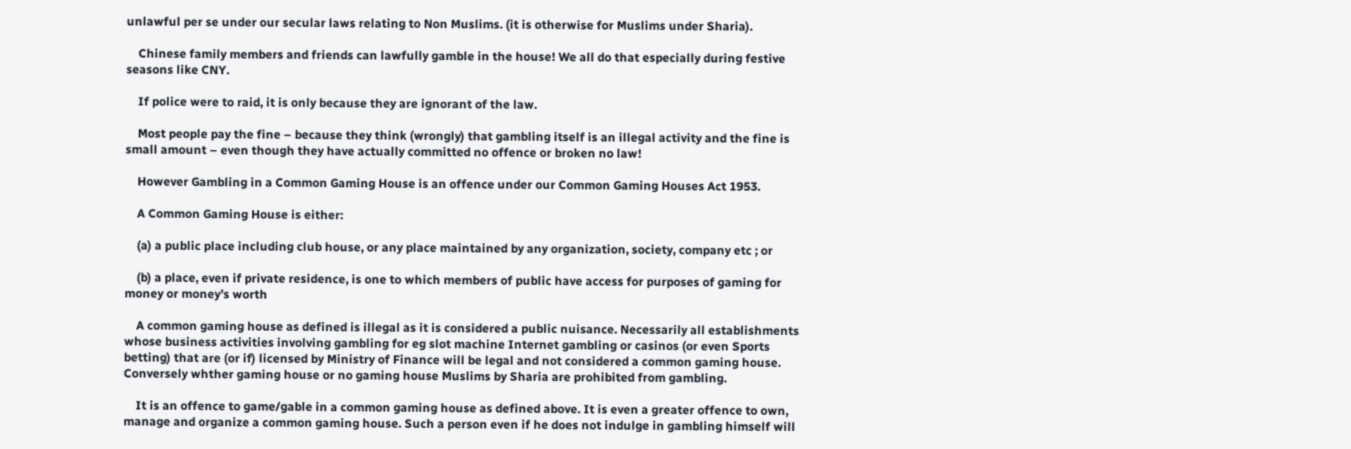unlawful per se under our secular laws relating to Non Muslims. (it is otherwise for Muslims under Sharia).

    Chinese family members and friends can lawfully gamble in the house! We all do that especially during festive seasons like CNY.

    If police were to raid, it is only because they are ignorant of the law.

    Most people pay the fine – because they think (wrongly) that gambling itself is an illegal activity and the fine is small amount – even though they have actually committed no offence or broken no law!

    However Gambling in a Common Gaming House is an offence under our Common Gaming Houses Act 1953.

    A Common Gaming House is either:

    (a) a public place including club house, or any place maintained by any organization, society, company etc ; or

    (b) a place, even if private residence, is one to which members of public have access for purposes of gaming for money or money’s worth

    A common gaming house as defined is illegal as it is considered a public nuisance. Necessarily all establishments whose business activities involving gambling for eg slot machine Internet gambling or casinos (or even Sports betting) that are (or if) licensed by Ministry of Finance will be legal and not considered a common gaming house. Conversely whther gaming house or no gaming house Muslims by Sharia are prohibited from gambling.

    It is an offence to game/gable in a common gaming house as defined above. It is even a greater offence to own, manage and organize a common gaming house. Such a person even if he does not indulge in gambling himself will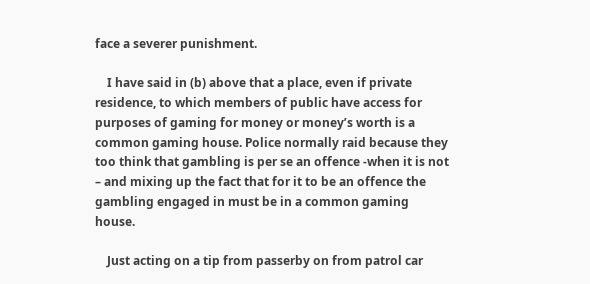face a severer punishment.

    I have said in (b) above that a place, even if private residence, to which members of public have access for purposes of gaming for money or money’s worth is a common gaming house. Police normally raid because they too think that gambling is per se an offence -when it is not – and mixing up the fact that for it to be an offence the gambling engaged in must be in a common gaming house.

    Just acting on a tip from passerby on from patrol car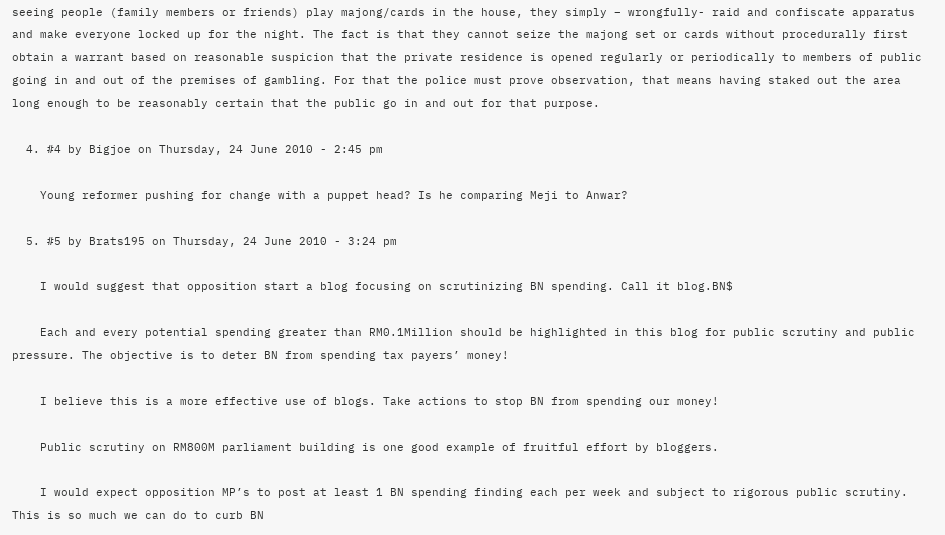seeing people (family members or friends) play majong/cards in the house, they simply – wrongfully- raid and confiscate apparatus and make everyone locked up for the night. The fact is that they cannot seize the majong set or cards without procedurally first obtain a warrant based on reasonable suspicion that the private residence is opened regularly or periodically to members of public going in and out of the premises of gambling. For that the police must prove observation, that means having staked out the area long enough to be reasonably certain that the public go in and out for that purpose.

  4. #4 by Bigjoe on Thursday, 24 June 2010 - 2:45 pm

    Young reformer pushing for change with a puppet head? Is he comparing Meji to Anwar?

  5. #5 by Brats195 on Thursday, 24 June 2010 - 3:24 pm

    I would suggest that opposition start a blog focusing on scrutinizing BN spending. Call it blog.BN$

    Each and every potential spending greater than RM0.1Million should be highlighted in this blog for public scrutiny and public pressure. The objective is to deter BN from spending tax payers’ money!

    I believe this is a more effective use of blogs. Take actions to stop BN from spending our money!

    Public scrutiny on RM800M parliament building is one good example of fruitful effort by bloggers.

    I would expect opposition MP’s to post at least 1 BN spending finding each per week and subject to rigorous public scrutiny. This is so much we can do to curb BN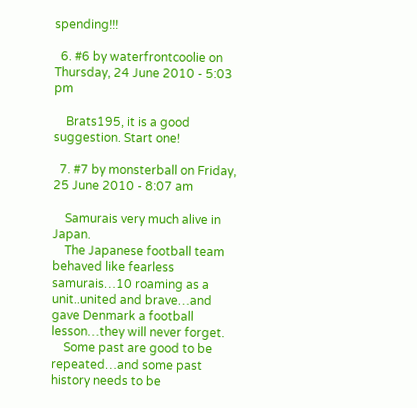spending!!!

  6. #6 by waterfrontcoolie on Thursday, 24 June 2010 - 5:03 pm

    Brats195, it is a good suggestion. Start one!

  7. #7 by monsterball on Friday, 25 June 2010 - 8:07 am

    Samurais very much alive in Japan.
    The Japanese football team behaved like fearless samurais…10 roaming as a unit..united and brave…and gave Denmark a football lesson…they will never forget.
    Some past are good to be repeated…and some past history needs to be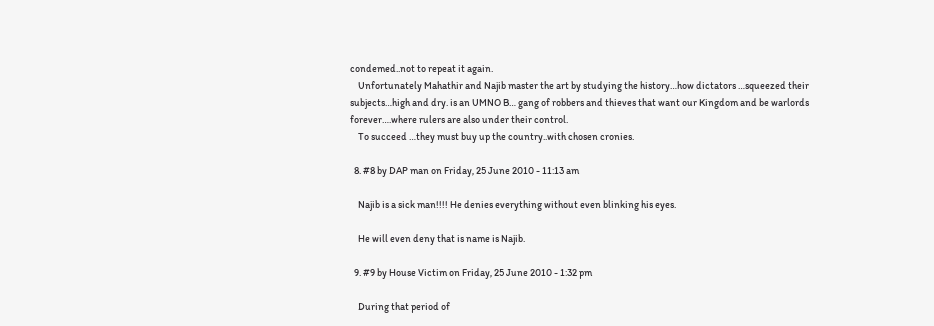condemed..not to repeat it again.
    Unfortunately Mahathir and Najib master the art by studying the history…how dictators …squeezed their subjects…high and dry. is an UMNO B… gang of robbers and thieves that want our Kingdom and be warlords forever….where rulers are also under their control.
    To succeed …they must buy up the country..with chosen cronies.

  8. #8 by DAP man on Friday, 25 June 2010 - 11:13 am

    Najib is a sick man!!!! He denies everything without even blinking his eyes.

    He will even deny that is name is Najib.

  9. #9 by House Victim on Friday, 25 June 2010 - 1:32 pm

    During that period of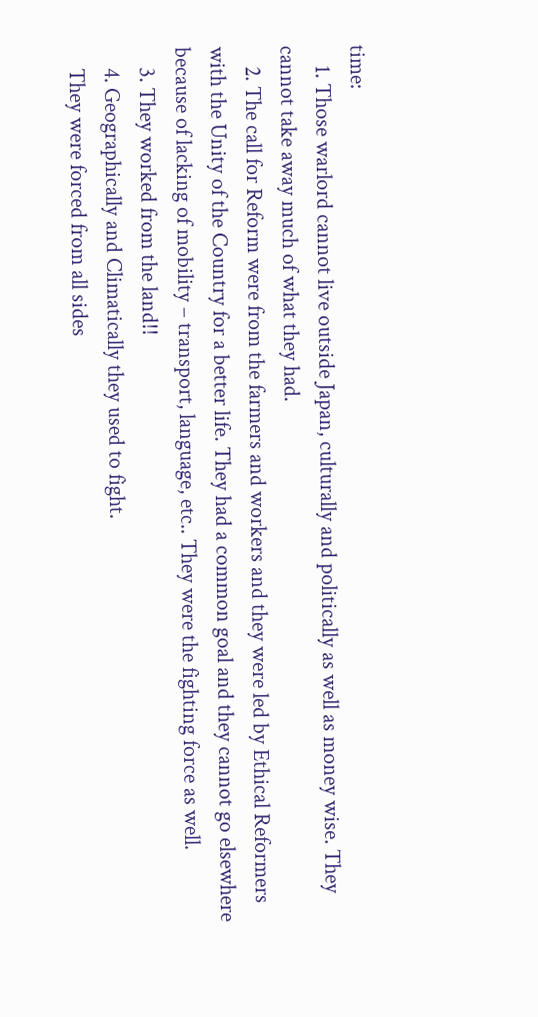time:
    1. Those warlord cannot live outside Japan, culturally and politically as well as money wise. They cannot take away much of what they had.
    2. The call for Reform were from the farmers and workers and they were led by Ethical Reformers with the Unity of the Country for a better life. They had a common goal and they cannot go elsewhere because of lacking of mobility – transport, language, etc.. They were the fighting force as well.
    3. They worked from the land!!
    4. Geographically and Climatically they used to fight.
    They were forced from all sides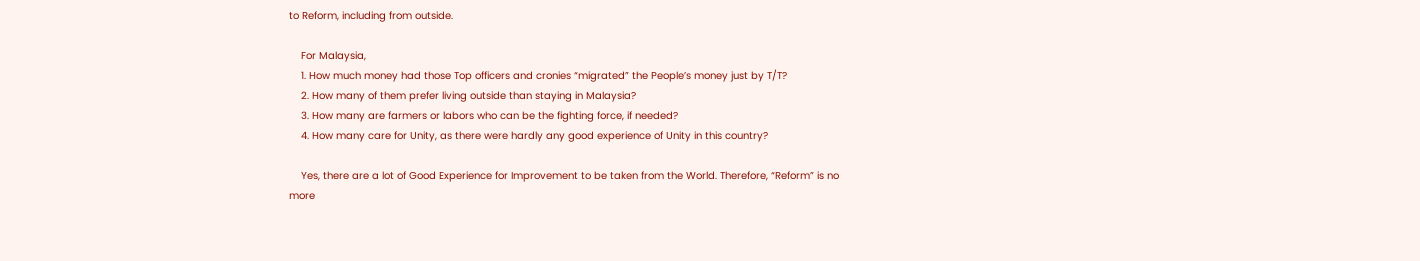to Reform, including from outside.

    For Malaysia,
    1. How much money had those Top officers and cronies “migrated” the People’s money just by T/T?
    2. How many of them prefer living outside than staying in Malaysia?
    3. How many are farmers or labors who can be the fighting force, if needed?
    4. How many care for Unity, as there were hardly any good experience of Unity in this country?

    Yes, there are a lot of Good Experience for Improvement to be taken from the World. Therefore, “Reform” is no more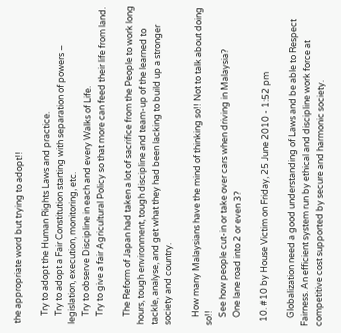the appropriate word but trying to adopt!!

    Try to adopt the Human Rights Laws and practice.
    Try to adopt a Fair Constitution starting with separation of powers – legislation, execution, monitoring, etc.
    Try to observe Discipline in each and every Walks of Life.
    Try to give a fair Agricultural Policy so that more can feed their life from land.

    The Reform of Japan had taken a lot of sacrifice from the People to work long hours, tough environment, tough discipline and team-up of the learned to tackle, analyse, and get what they had been lacking to build up a stronger society and country.

    How many Malaysians have the mind of thinking so!! Not to talk about doing so!!
    See how people cut-in or take over cars when driving in Malaysia?
    One lane road into 2 or even 3?

  10. #10 by House Victim on Friday, 25 June 2010 - 1:52 pm

    Globalization need a good understanding of Laws and be able to Respect Fairness. An efficient system run by ethical and discipline work force at competitive cost supported by secure and harmonic society.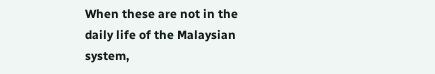When these are not in the daily life of the Malaysian system,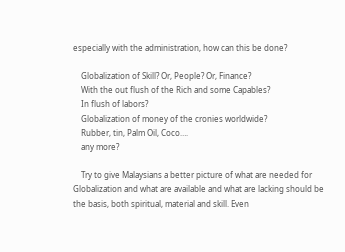especially with the administration, how can this be done?

    Globalization of Skill? Or, People? Or, Finance?
    With the out flush of the Rich and some Capables?
    In flush of labors?
    Globalization of money of the cronies worldwide?
    Rubber, tin, Palm Oil, Coco….
    any more?

    Try to give Malaysians a better picture of what are needed for Globalization and what are available and what are lacking should be the basis, both spiritual, material and skill. Even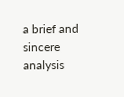a brief and sincere analysis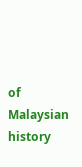of Malaysian history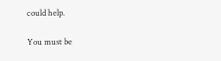could help.

You must be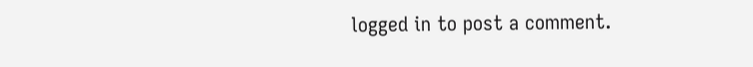logged in to post a comment.